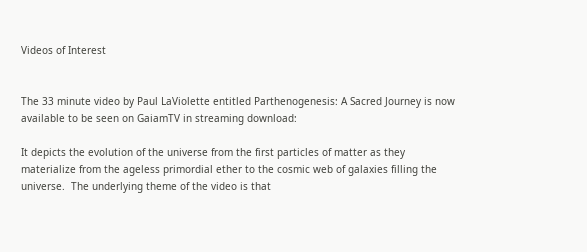Videos of Interest


The 33 minute video by Paul LaViolette entitled Parthenogenesis: A Sacred Journey is now available to be seen on GaiamTV in streaming download:

It depicts the evolution of the universe from the first particles of matter as they materialize from the ageless primordial ether to the cosmic web of galaxies filling the universe.  The underlying theme of the video is that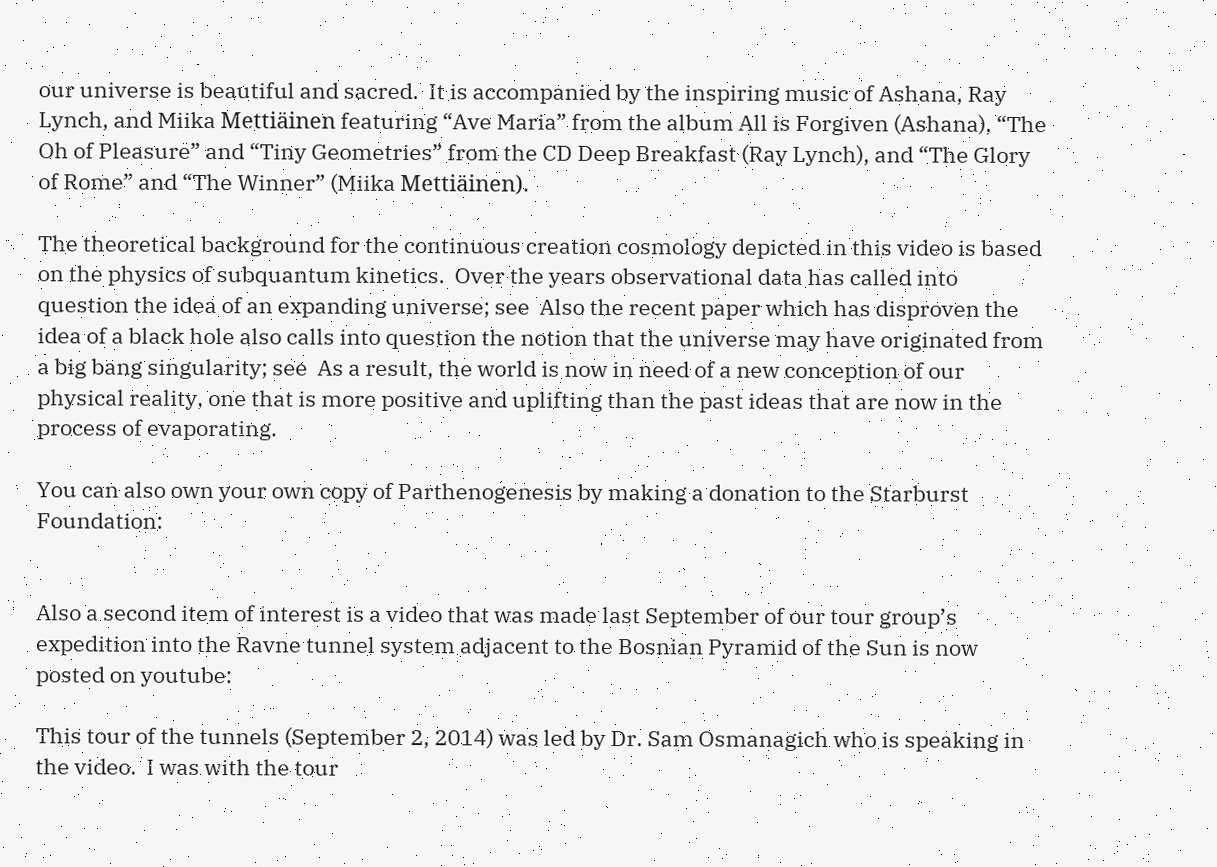our universe is beautiful and sacred.  It is accompanied by the inspiring music of Ashana, Ray Lynch, and Miika Mettiäinen featuring “Ave Maria” from the album All is Forgiven (Ashana), “The Oh of Pleasure” and “Tiny Geometries” from the CD Deep Breakfast (Ray Lynch), and “The Glory of Rome” and “The Winner” (Miika Mettiäinen).

The theoretical background for the continuous creation cosmology depicted in this video is based on the physics of subquantum kinetics.  Over the years observational data has called into question the idea of an expanding universe; see  Also the recent paper which has disproven the idea of a black hole also calls into question the notion that the universe may have originated from a big bang singularity; see  As a result, the world is now in need of a new conception of our physical reality, one that is more positive and uplifting than the past ideas that are now in the process of evaporating.

You can also own your own copy of Parthenogenesis by making a donation to the Starburst Foundation:


Also a second item of interest is a video that was made last September of our tour group’s expedition into the Ravne tunnel system adjacent to the Bosnian Pyramid of the Sun is now posted on youtube:

This tour of the tunnels (September 2, 2014) was led by Dr. Sam Osmanagich who is speaking in the video.  I was with the tour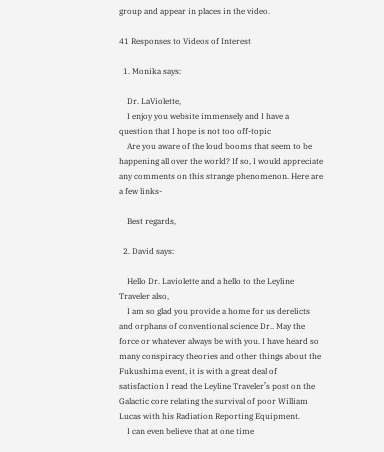group and appear in places in the video.

41 Responses to Videos of Interest

  1. Monika says:

    Dr. LaViolette,
    I enjoy you website immensely and I have a question that I hope is not too off-topic
    Are you aware of the loud booms that seem to be happening all over the world? If so, I would appreciate any comments on this strange phenomenon. Here are a few links-

    Best regards,

  2. David says:

    Hello Dr. Laviolette and a hello to the Leyline Traveler also,
    I am so glad you provide a home for us derelicts and orphans of conventional science Dr.. May the force or whatever always be with you. I have heard so many conspiracy theories and other things about the Fukushima event, it is with a great deal of satisfaction I read the Leyline Traveler’s post on the Galactic core relating the survival of poor William Lucas with his Radiation Reporting Equipment.
    I can even believe that at one time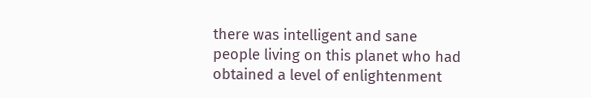there was intelligent and sane people living on this planet who had obtained a level of enlightenment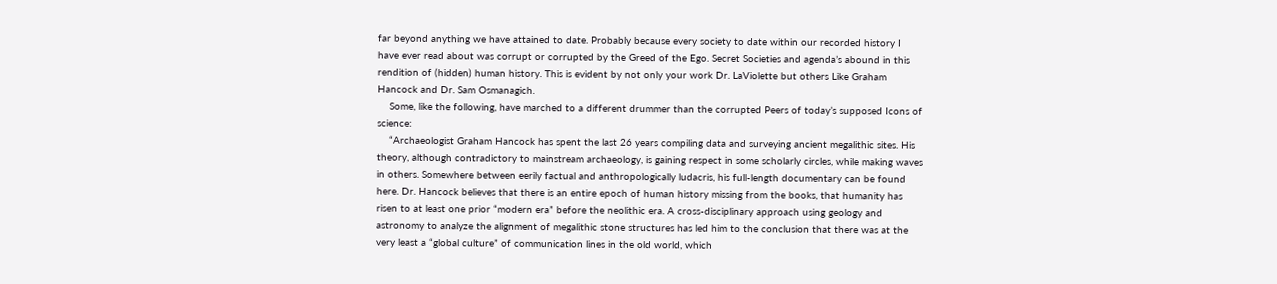far beyond anything we have attained to date. Probably because every society to date within our recorded history I have ever read about was corrupt or corrupted by the Greed of the Ego. Secret Societies and agenda’s abound in this rendition of (hidden) human history. This is evident by not only your work Dr. LaViolette but others Like Graham Hancock and Dr. Sam Osmanagich.
    Some, like the following, have marched to a different drummer than the corrupted Peers of today’s supposed Icons of science:
    “Archaeologist Graham Hancock has spent the last 26 years compiling data and surveying ancient megalithic sites. His theory, although contradictory to mainstream archaeology, is gaining respect in some scholarly circles, while making waves in others. Somewhere between eerily factual and anthropologically ludacris, his full-length documentary can be found here. Dr. Hancock believes that there is an entire epoch of human history missing from the books, that humanity has risen to at least one prior “modern era” before the neolithic era. A cross-disciplinary approach using geology and astronomy to analyze the alignment of megalithic stone structures has led him to the conclusion that there was at the very least a “global culture” of communication lines in the old world, which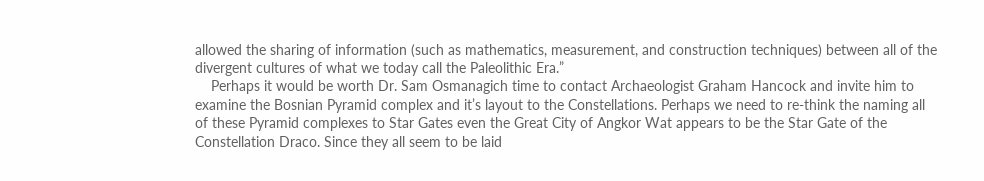allowed the sharing of information (such as mathematics, measurement, and construction techniques) between all of the divergent cultures of what we today call the Paleolithic Era.”
    Perhaps it would be worth Dr. Sam Osmanagich time to contact Archaeologist Graham Hancock and invite him to examine the Bosnian Pyramid complex and it’s layout to the Constellations. Perhaps we need to re-think the naming all of these Pyramid complexes to Star Gates even the Great City of Angkor Wat appears to be the Star Gate of the Constellation Draco. Since they all seem to be laid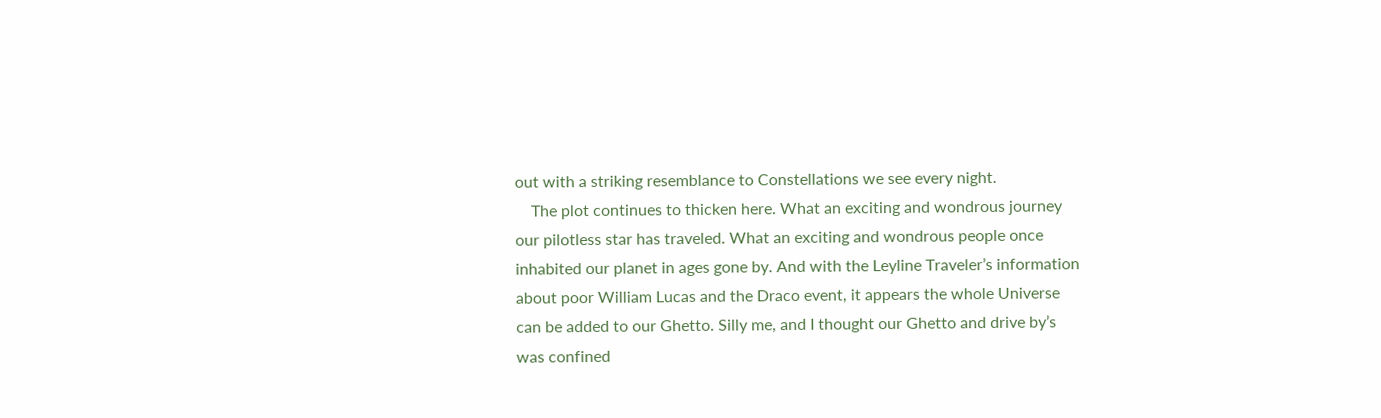out with a striking resemblance to Constellations we see every night.
    The plot continues to thicken here. What an exciting and wondrous journey our pilotless star has traveled. What an exciting and wondrous people once inhabited our planet in ages gone by. And with the Leyline Traveler’s information about poor William Lucas and the Draco event, it appears the whole Universe can be added to our Ghetto. Silly me, and I thought our Ghetto and drive by’s was confined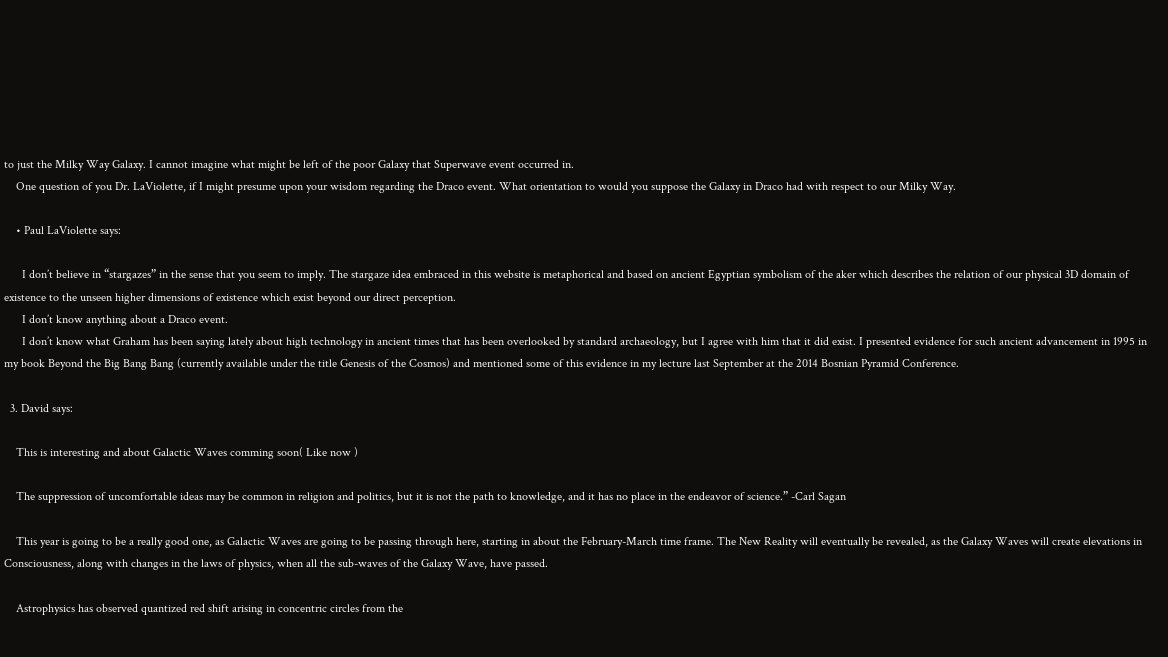to just the Milky Way Galaxy. I cannot imagine what might be left of the poor Galaxy that Superwave event occurred in.
    One question of you Dr. LaViolette, if I might presume upon your wisdom regarding the Draco event. What orientation to would you suppose the Galaxy in Draco had with respect to our Milky Way.

    • Paul LaViolette says:

      I don’t believe in “stargazes” in the sense that you seem to imply. The stargaze idea embraced in this website is metaphorical and based on ancient Egyptian symbolism of the aker which describes the relation of our physical 3D domain of existence to the unseen higher dimensions of existence which exist beyond our direct perception.
      I don’t know anything about a Draco event.
      I don’t know what Graham has been saying lately about high technology in ancient times that has been overlooked by standard archaeology, but I agree with him that it did exist. I presented evidence for such ancient advancement in 1995 in my book Beyond the Big Bang Bang (currently available under the title Genesis of the Cosmos) and mentioned some of this evidence in my lecture last September at the 2014 Bosnian Pyramid Conference.

  3. David says:

    This is interesting and about Galactic Waves comming soon( Like now )

    The suppression of uncomfortable ideas may be common in religion and politics, but it is not the path to knowledge, and it has no place in the endeavor of science.” -Carl Sagan

    This year is going to be a really good one, as Galactic Waves are going to be passing through here, starting in about the February-March time frame. The New Reality will eventually be revealed, as the Galaxy Waves will create elevations in Consciousness, along with changes in the laws of physics, when all the sub-waves of the Galaxy Wave, have passed.

    Astrophysics has observed quantized red shift arising in concentric circles from the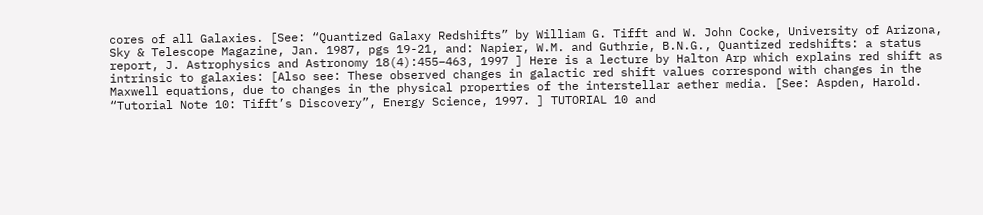cores of all Galaxies. [See: “Quantized Galaxy Redshifts” by William G. Tifft and W. John Cocke, University of Arizona, Sky & Telescope Magazine, Jan. 1987, pgs 19-21, and: Napier, W.M. and Guthrie, B.N.G., Quantized redshifts: a status report, J. Astrophysics and Astronomy 18(4):455–463, 1997 ] Here is a lecture by Halton Arp which explains red shift as intrinsic to galaxies: [Also see: These observed changes in galactic red shift values correspond with changes in the Maxwell equations, due to changes in the physical properties of the interstellar aether media. [See: Aspden, Harold. “Tutorial Note 10: Tifft’s Discovery”, Energy Science, 1997. ] TUTORIAL 10 and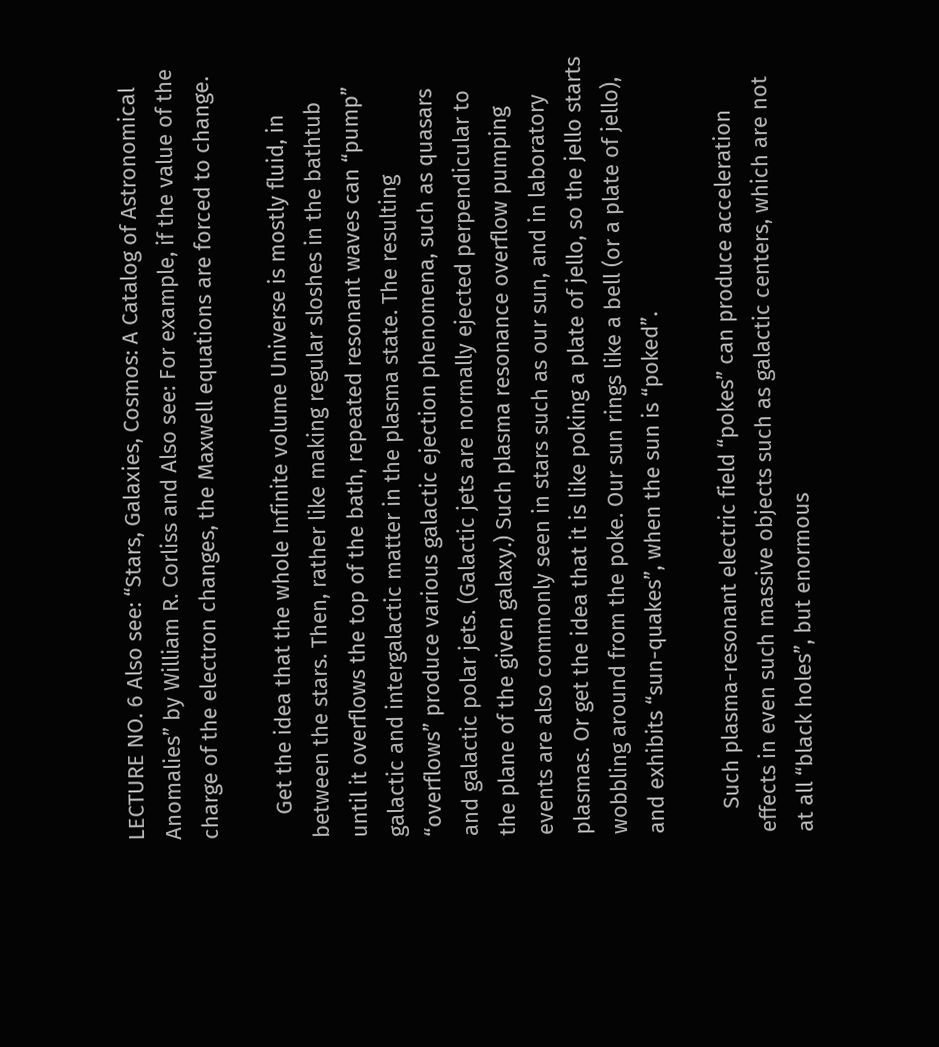LECTURE NO. 6 Also see: “Stars, Galaxies, Cosmos: A Catalog of Astronomical Anomalies” by William R. Corliss and Also see: For example, if the value of the charge of the electron changes, the Maxwell equations are forced to change.

    Get the idea that the whole Infinite volume Universe is mostly fluid, in between the stars. Then, rather like making regular sloshes in the bathtub until it overflows the top of the bath, repeated resonant waves can “pump” galactic and intergalactic matter in the plasma state. The resulting “overflows” produce various galactic ejection phenomena, such as quasars and galactic polar jets. (Galactic jets are normally ejected perpendicular to the plane of the given galaxy.) Such plasma resonance overflow pumping events are also commonly seen in stars such as our sun, and in laboratory plasmas. Or get the idea that it is like poking a plate of jello, so the jello starts wobbling around from the poke. Our sun rings like a bell (or a plate of jello), and exhibits “sun-quakes”, when the sun is “poked”.

    Such plasma-resonant electric field “pokes” can produce acceleration effects in even such massive objects such as galactic centers, which are not at all “black holes”, but enormous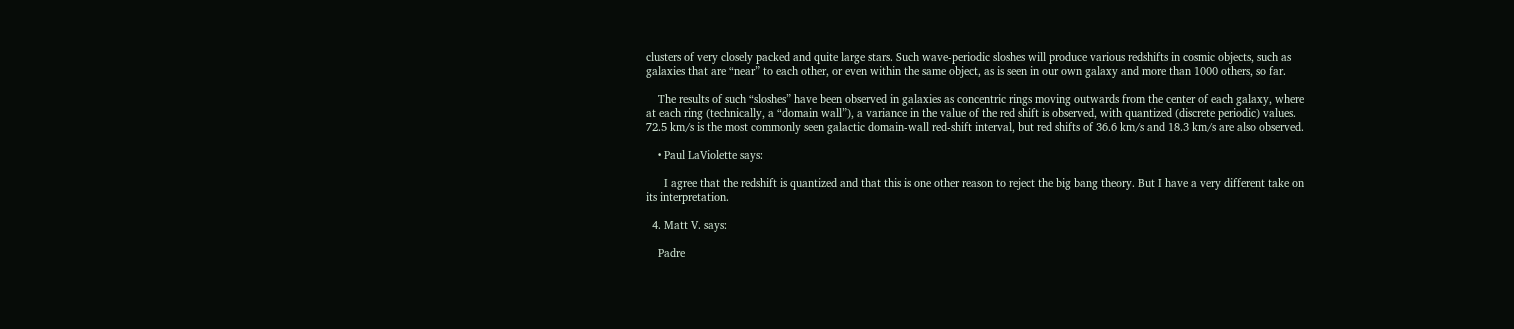clusters of very closely packed and quite large stars. Such wave-periodic sloshes will produce various redshifts in cosmic objects, such as galaxies that are “near” to each other, or even within the same object, as is seen in our own galaxy and more than 1000 others, so far.

    The results of such “sloshes” have been observed in galaxies as concentric rings moving outwards from the center of each galaxy, where at each ring (technically, a “domain wall”), a variance in the value of the red shift is observed, with quantized (discrete periodic) values. 72.5 km/s is the most commonly seen galactic domain-wall red-shift interval, but red shifts of 36.6 km/s and 18.3 km/s are also observed.

    • Paul LaViolette says:

      I agree that the redshift is quantized and that this is one other reason to reject the big bang theory. But I have a very different take on its interpretation.

  4. Matt V. says:

    Padre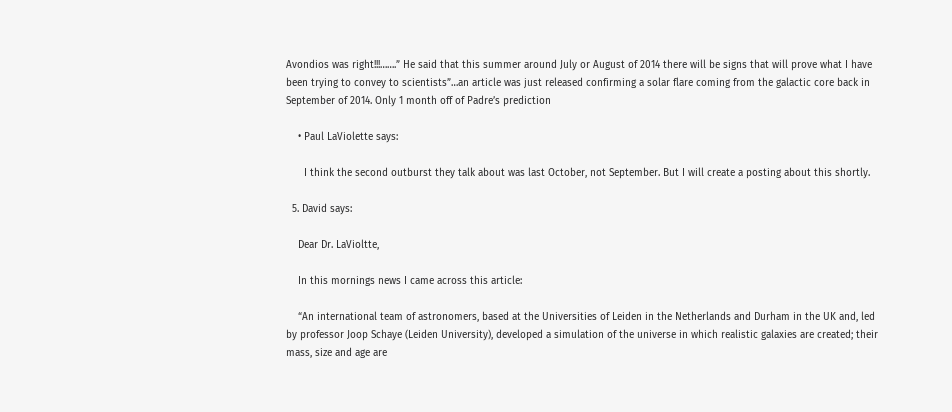Avondios was right!!!…….” He said that this summer around July or August of 2014 there will be signs that will prove what I have been trying to convey to scientists”…an article was just released confirming a solar flare coming from the galactic core back in September of 2014. Only 1 month off of Padre’s prediction

    • Paul LaViolette says:

      I think the second outburst they talk about was last October, not September. But I will create a posting about this shortly.

  5. David says:

    Dear Dr. LaVioltte,

    In this mornings news I came across this article:

    “An international team of astronomers, based at the Universities of Leiden in the Netherlands and Durham in the UK and, led by professor Joop Schaye (Leiden University), developed a simulation of the universe in which realistic galaxies are created; their mass, size and age are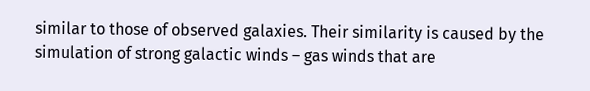similar to those of observed galaxies. Their similarity is caused by the simulation of strong galactic winds – gas winds that are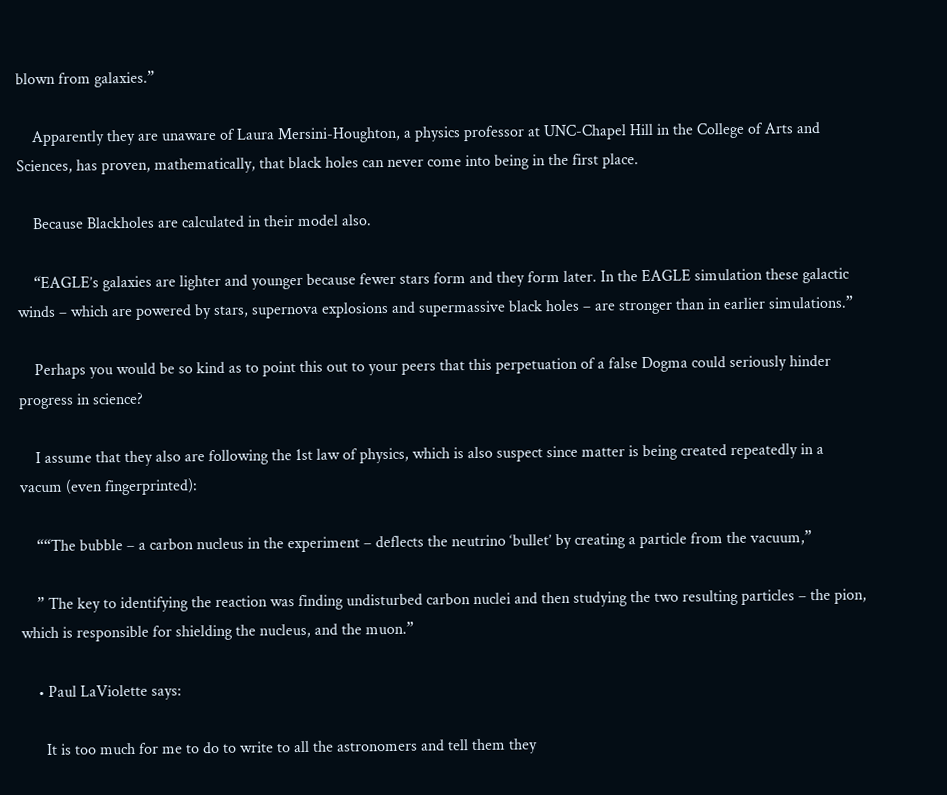blown from galaxies.”

    Apparently they are unaware of Laura Mersini-Houghton, a physics professor at UNC-Chapel Hill in the College of Arts and Sciences, has proven, mathematically, that black holes can never come into being in the first place.

    Because Blackholes are calculated in their model also.

    “EAGLE’s galaxies are lighter and younger because fewer stars form and they form later. In the EAGLE simulation these galactic winds – which are powered by stars, supernova explosions and supermassive black holes – are stronger than in earlier simulations.”

    Perhaps you would be so kind as to point this out to your peers that this perpetuation of a false Dogma could seriously hinder progress in science?

    I assume that they also are following the 1st law of physics, which is also suspect since matter is being created repeatedly in a vacum (even fingerprinted):

    ““The bubble – a carbon nucleus in the experiment – deflects the neutrino ‘bullet’ by creating a particle from the vacuum,”

    ” The key to identifying the reaction was finding undisturbed carbon nuclei and then studying the two resulting particles – the pion, which is responsible for shielding the nucleus, and the muon.”

    • Paul LaViolette says:

      It is too much for me to do to write to all the astronomers and tell them they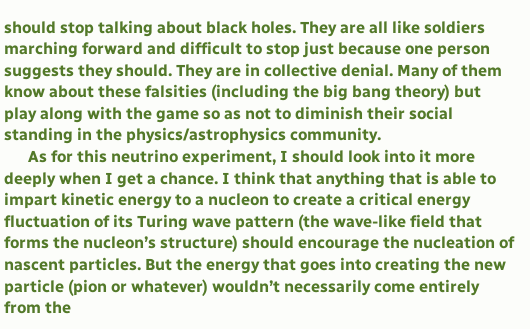should stop talking about black holes. They are all like soldiers marching forward and difficult to stop just because one person suggests they should. They are in collective denial. Many of them know about these falsities (including the big bang theory) but play along with the game so as not to diminish their social standing in the physics/astrophysics community.
      As for this neutrino experiment, I should look into it more deeply when I get a chance. I think that anything that is able to impart kinetic energy to a nucleon to create a critical energy fluctuation of its Turing wave pattern (the wave-like field that forms the nucleon’s structure) should encourage the nucleation of nascent particles. But the energy that goes into creating the new particle (pion or whatever) wouldn’t necessarily come entirely from the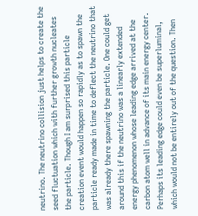neutrino. The neutrino collision just helps to create the seed fluctuation which with further growth nucleates the particle. Though I am surprised this particle creation event would happen so rapidly as to spawn the particle ready made in time to deflect the neutrino that was already there spawning the particle. One could get around this if the neutrino was a linearly extended energy phenomenon whose leading edge arrived at the carbon atom well in advance of its main energy center. Perhaps its leading edge could even be superluminal, which would not be entirely out of the question. Then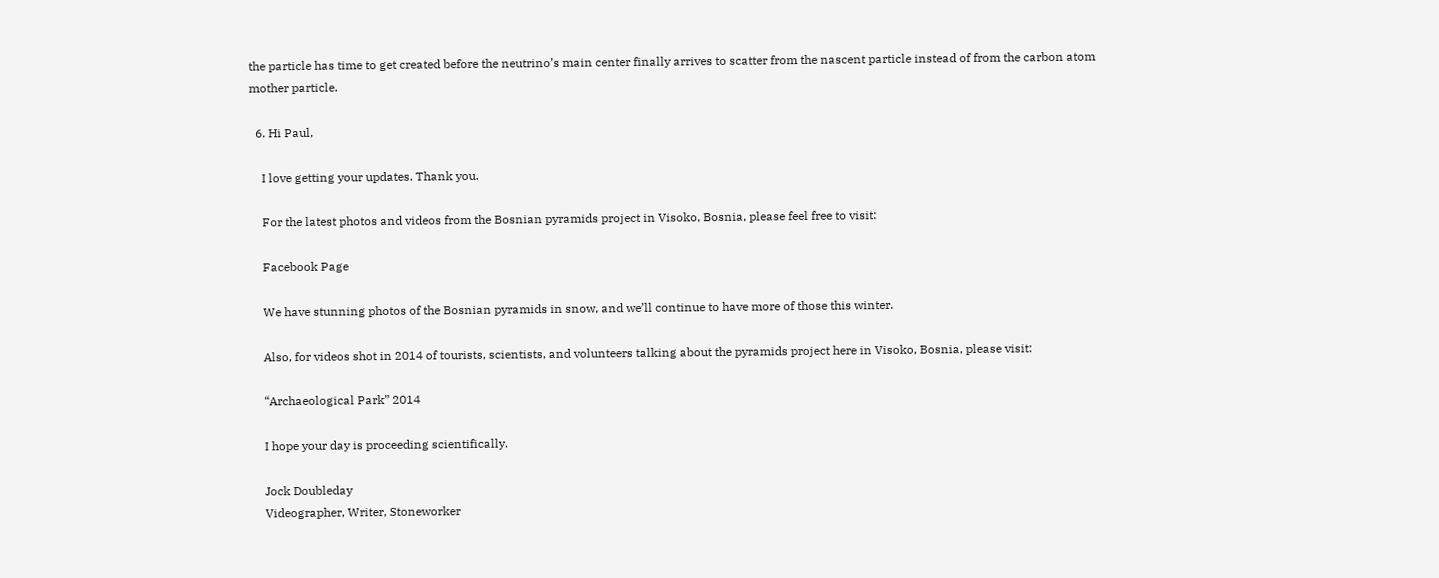the particle has time to get created before the neutrino’s main center finally arrives to scatter from the nascent particle instead of from the carbon atom mother particle.

  6. Hi Paul,

    I love getting your updates. Thank you.

    For the latest photos and videos from the Bosnian pyramids project in Visoko, Bosnia, please feel free to visit:

    Facebook Page

    We have stunning photos of the Bosnian pyramids in snow, and we’ll continue to have more of those this winter.

    Also, for videos shot in 2014 of tourists, scientists, and volunteers talking about the pyramids project here in Visoko, Bosnia, please visit:

    “Archaeological Park” 2014

    I hope your day is proceeding scientifically.

    Jock Doubleday
    Videographer, Writer, Stoneworker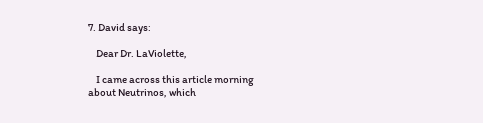7. David says:

    Dear Dr. LaViolette,

    I came across this article morning about Neutrinos, which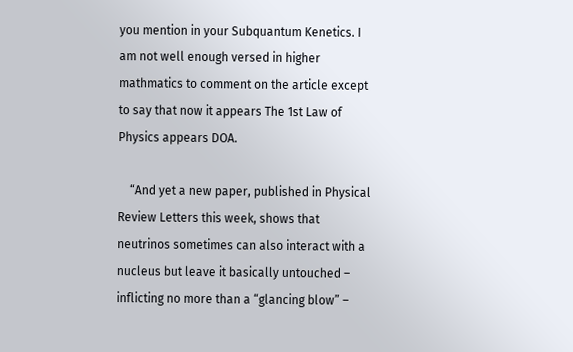you mention in your Subquantum Kenetics. I am not well enough versed in higher mathmatics to comment on the article except to say that now it appears The 1st Law of Physics appears DOA.

    “And yet a new paper, published in Physical Review Letters this week, shows that neutrinos sometimes can also interact with a nucleus but leave it basically untouched – inflicting no more than a “glancing blow” –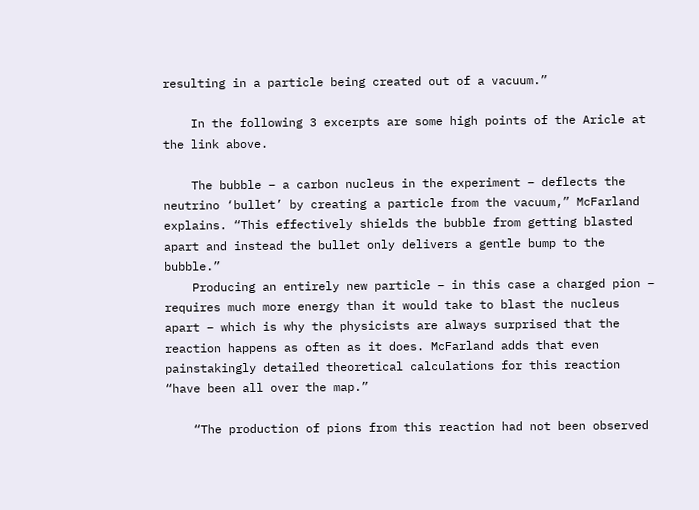resulting in a particle being created out of a vacuum.”

    In the following 3 excerpts are some high points of the Aricle at the link above.

    The bubble – a carbon nucleus in the experiment – deflects the neutrino ‘bullet’ by creating a particle from the vacuum,” McFarland explains. “This effectively shields the bubble from getting blasted apart and instead the bullet only delivers a gentle bump to the bubble.”
    Producing an entirely new particle – in this case a charged pion – requires much more energy than it would take to blast the nucleus apart – which is why the physicists are always surprised that the reaction happens as often as it does. McFarland adds that even painstakingly detailed theoretical calculations for this reaction “have been all over the map.”

    “The production of pions from this reaction had not been observed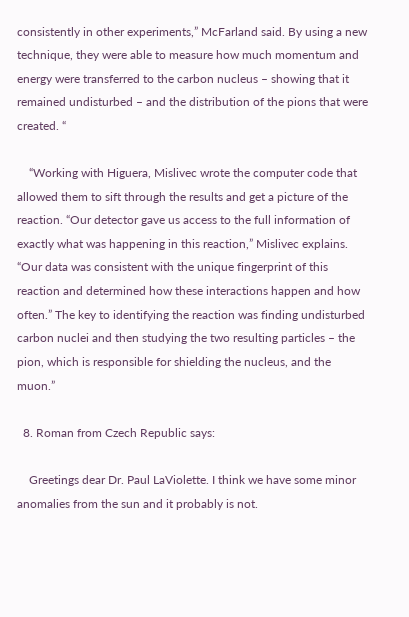consistently in other experiments,” McFarland said. By using a new technique, they were able to measure how much momentum and energy were transferred to the carbon nucleus – showing that it remained undisturbed – and the distribution of the pions that were created. “

    “Working with Higuera, Mislivec wrote the computer code that allowed them to sift through the results and get a picture of the reaction. “Our detector gave us access to the full information of exactly what was happening in this reaction,” Mislivec explains. “Our data was consistent with the unique fingerprint of this reaction and determined how these interactions happen and how often.” The key to identifying the reaction was finding undisturbed carbon nuclei and then studying the two resulting particles – the pion, which is responsible for shielding the nucleus, and the muon.”

  8. Roman from Czech Republic says:

    Greetings dear Dr. Paul LaViolette. I think we have some minor anomalies from the sun and it probably is not.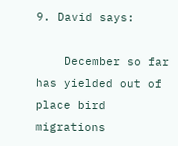9. David says:

    December so far has yielded out of place bird migrations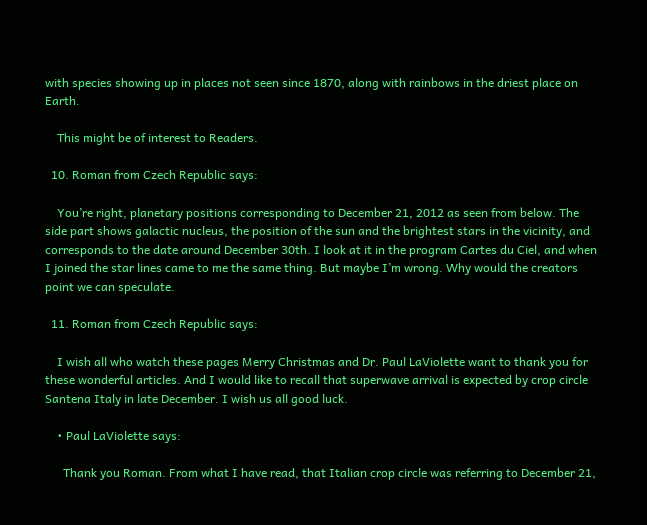with species showing up in places not seen since 1870, along with rainbows in the driest place on Earth.

    This might be of interest to Readers.

  10. Roman from Czech Republic says:

    You’re right, planetary positions corresponding to December 21, 2012 as seen from below. The side part shows galactic nucleus, the position of the sun and the brightest stars in the vicinity, and corresponds to the date around December 30th. I look at it in the program Cartes du Ciel, and when I joined the star lines came to me the same thing. But maybe I’m wrong. Why would the creators point we can speculate.

  11. Roman from Czech Republic says:

    I wish all who watch these pages Merry Christmas and Dr. Paul LaViolette want to thank you for these wonderful articles. And I would like to recall that superwave arrival is expected by crop circle Santena Italy in late December. I wish us all good luck.

    • Paul LaViolette says:

      Thank you Roman. From what I have read, that Italian crop circle was referring to December 21,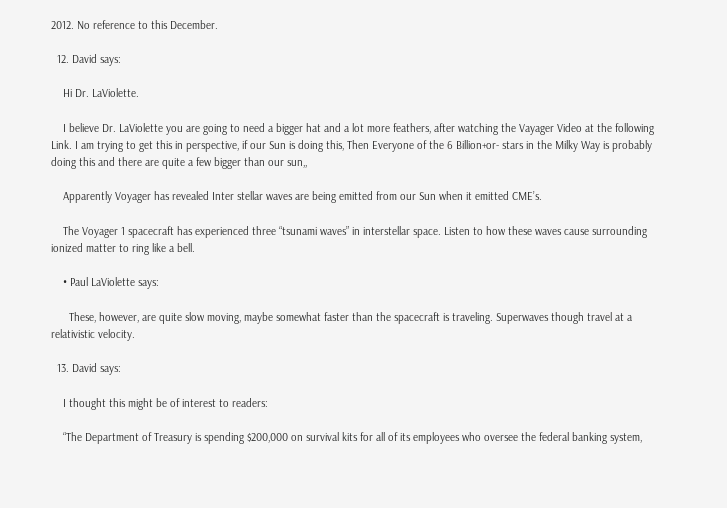2012. No reference to this December.

  12. David says:

    Hi Dr. LaViolette.

    I believe Dr. LaViolette you are going to need a bigger hat and a lot more feathers, after watching the Vayager Video at the following Link. I am trying to get this in perspective, if our Sun is doing this, Then Everyone of the 6 Billion+or- stars in the Milky Way is probably doing this and there are quite a few bigger than our sun,,

    Apparently Voyager has revealed Inter stellar waves are being emitted from our Sun when it emitted CME’s.

    The Voyager 1 spacecraft has experienced three “tsunami waves” in interstellar space. Listen to how these waves cause surrounding ionized matter to ring like a bell.

    • Paul LaViolette says:

      These, however, are quite slow moving, maybe somewhat faster than the spacecraft is traveling. Superwaves though travel at a relativistic velocity.

  13. David says:

    I thought this might be of interest to readers:

    “The Department of Treasury is spending $200,000 on survival kits for all of its employees who oversee the federal banking system,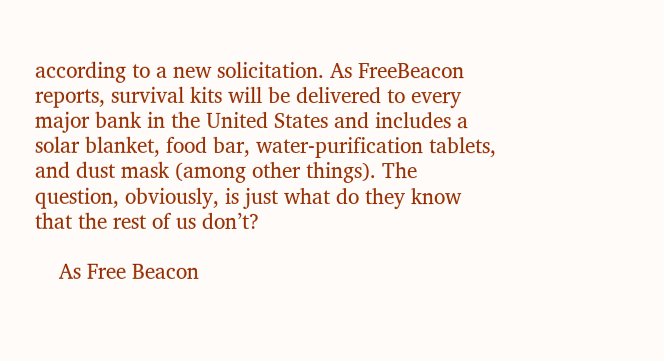according to a new solicitation. As FreeBeacon reports, survival kits will be delivered to every major bank in the United States and includes a solar blanket, food bar, water-purification tablets, and dust mask (among other things). The question, obviously, is just what do they know that the rest of us don’t?

    As Free Beacon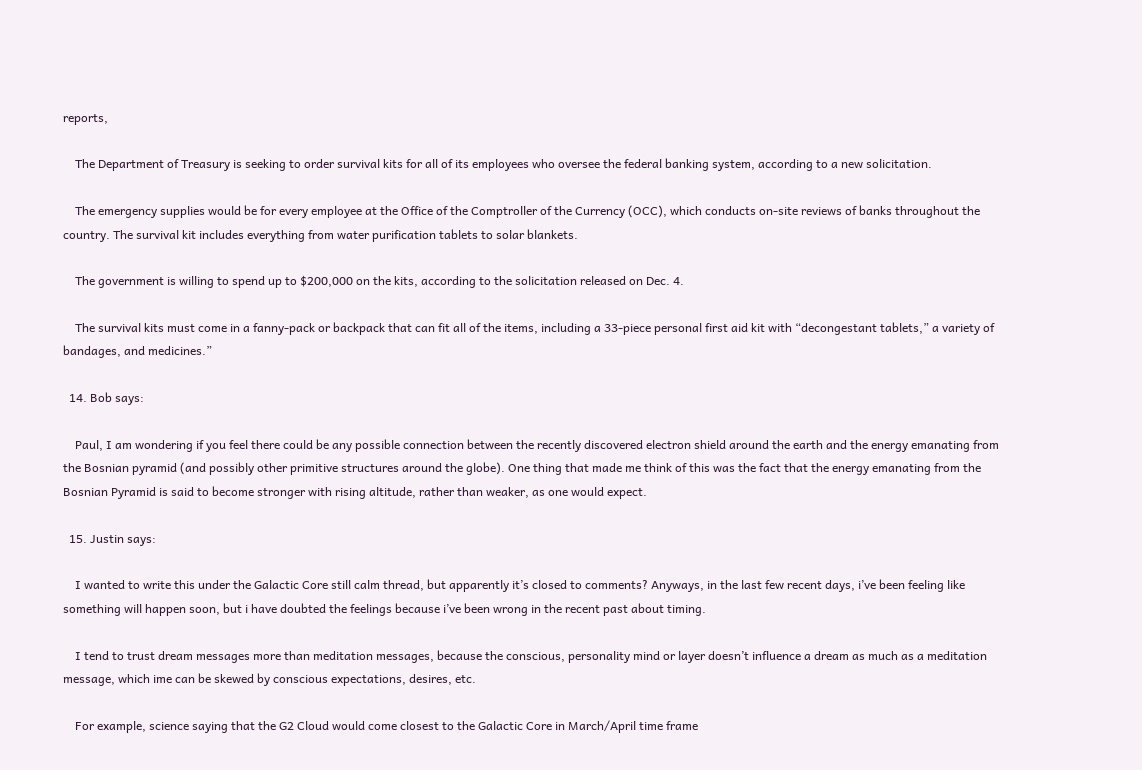reports,

    The Department of Treasury is seeking to order survival kits for all of its employees who oversee the federal banking system, according to a new solicitation.

    The emergency supplies would be for every employee at the Office of the Comptroller of the Currency (OCC), which conducts on-site reviews of banks throughout the country. The survival kit includes everything from water purification tablets to solar blankets.

    The government is willing to spend up to $200,000 on the kits, according to the solicitation released on Dec. 4.

    The survival kits must come in a fanny-pack or backpack that can fit all of the items, including a 33-piece personal first aid kit with “decongestant tablets,” a variety of bandages, and medicines.”

  14. Bob says:

    Paul, I am wondering if you feel there could be any possible connection between the recently discovered electron shield around the earth and the energy emanating from the Bosnian pyramid (and possibly other primitive structures around the globe). One thing that made me think of this was the fact that the energy emanating from the Bosnian Pyramid is said to become stronger with rising altitude, rather than weaker, as one would expect.

  15. Justin says:

    I wanted to write this under the Galactic Core still calm thread, but apparently it’s closed to comments? Anyways, in the last few recent days, i’ve been feeling like something will happen soon, but i have doubted the feelings because i’ve been wrong in the recent past about timing.

    I tend to trust dream messages more than meditation messages, because the conscious, personality mind or layer doesn’t influence a dream as much as a meditation message, which ime can be skewed by conscious expectations, desires, etc.

    For example, science saying that the G2 Cloud would come closest to the Galactic Core in March/April time frame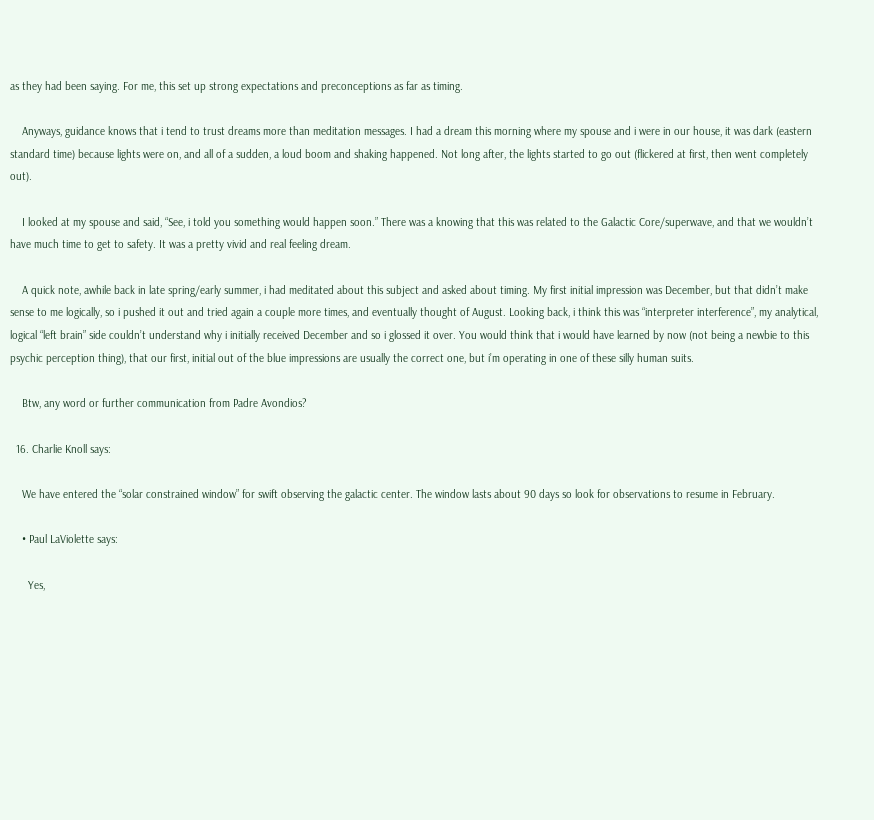as they had been saying. For me, this set up strong expectations and preconceptions as far as timing.

    Anyways, guidance knows that i tend to trust dreams more than meditation messages. I had a dream this morning where my spouse and i were in our house, it was dark (eastern standard time) because lights were on, and all of a sudden, a loud boom and shaking happened. Not long after, the lights started to go out (flickered at first, then went completely out).

    I looked at my spouse and said, “See, i told you something would happen soon.” There was a knowing that this was related to the Galactic Core/superwave, and that we wouldn’t have much time to get to safety. It was a pretty vivid and real feeling dream.

    A quick note, awhile back in late spring/early summer, i had meditated about this subject and asked about timing. My first initial impression was December, but that didn’t make sense to me logically, so i pushed it out and tried again a couple more times, and eventually thought of August. Looking back, i think this was “interpreter interference”, my analytical, logical “left brain” side couldn’t understand why i initially received December and so i glossed it over. You would think that i would have learned by now (not being a newbie to this psychic perception thing), that our first, initial out of the blue impressions are usually the correct one, but i’m operating in one of these silly human suits.

    Btw, any word or further communication from Padre Avondios?

  16. Charlie Knoll says:

    We have entered the “solar constrained window” for swift observing the galactic center. The window lasts about 90 days so look for observations to resume in February.

    • Paul LaViolette says:

      Yes,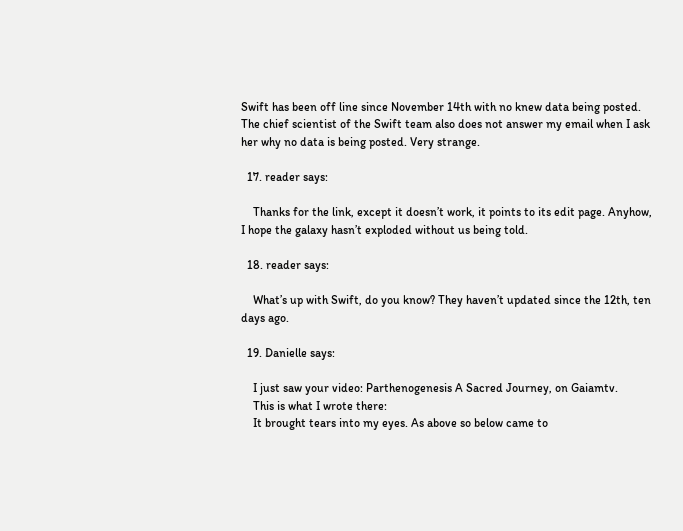Swift has been off line since November 14th with no knew data being posted. The chief scientist of the Swift team also does not answer my email when I ask her why no data is being posted. Very strange.

  17. reader says:

    Thanks for the link, except it doesn’t work, it points to its edit page. Anyhow, I hope the galaxy hasn’t exploded without us being told.

  18. reader says:

    What’s up with Swift, do you know? They haven’t updated since the 12th, ten days ago.

  19. Danielle says:

    I just saw your video: Parthenogenesis A Sacred Journey, on Gaiamtv.
    This is what I wrote there:
    It brought tears into my eyes. As above so below came to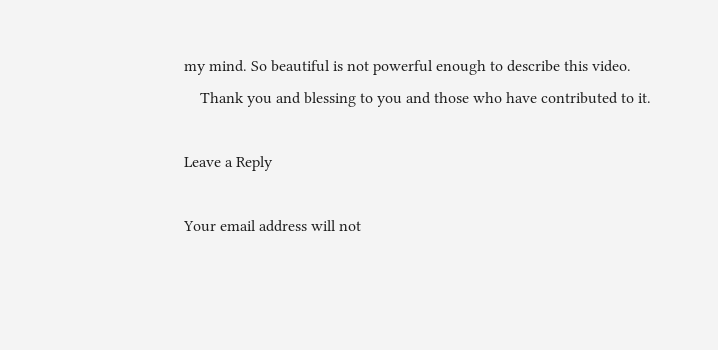my mind. So beautiful is not powerful enough to describe this video.
    Thank you and blessing to you and those who have contributed to it.

Leave a Reply

Your email address will not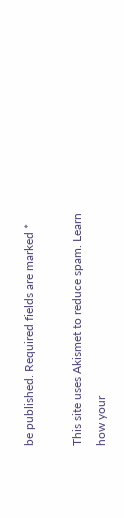be published. Required fields are marked *

This site uses Akismet to reduce spam. Learn how your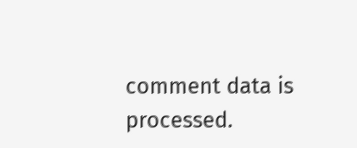comment data is processed.